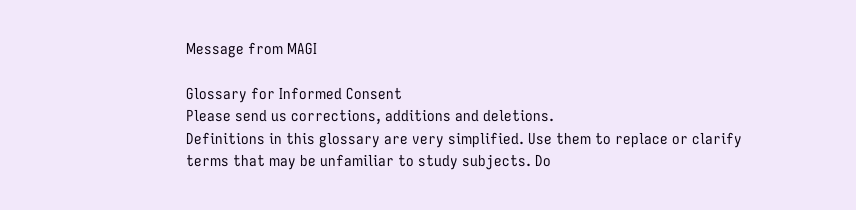Message from MAGI

Glossary for Informed Consent
Please send us corrections, additions and deletions.
Definitions in this glossary are very simplified. Use them to replace or clarify terms that may be unfamiliar to study subjects. Do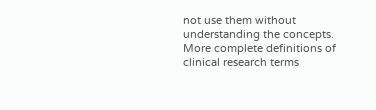not use them without understanding the concepts. More complete definitions of clinical research terms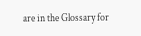are in the Glossary for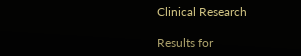Clinical Research

Results for